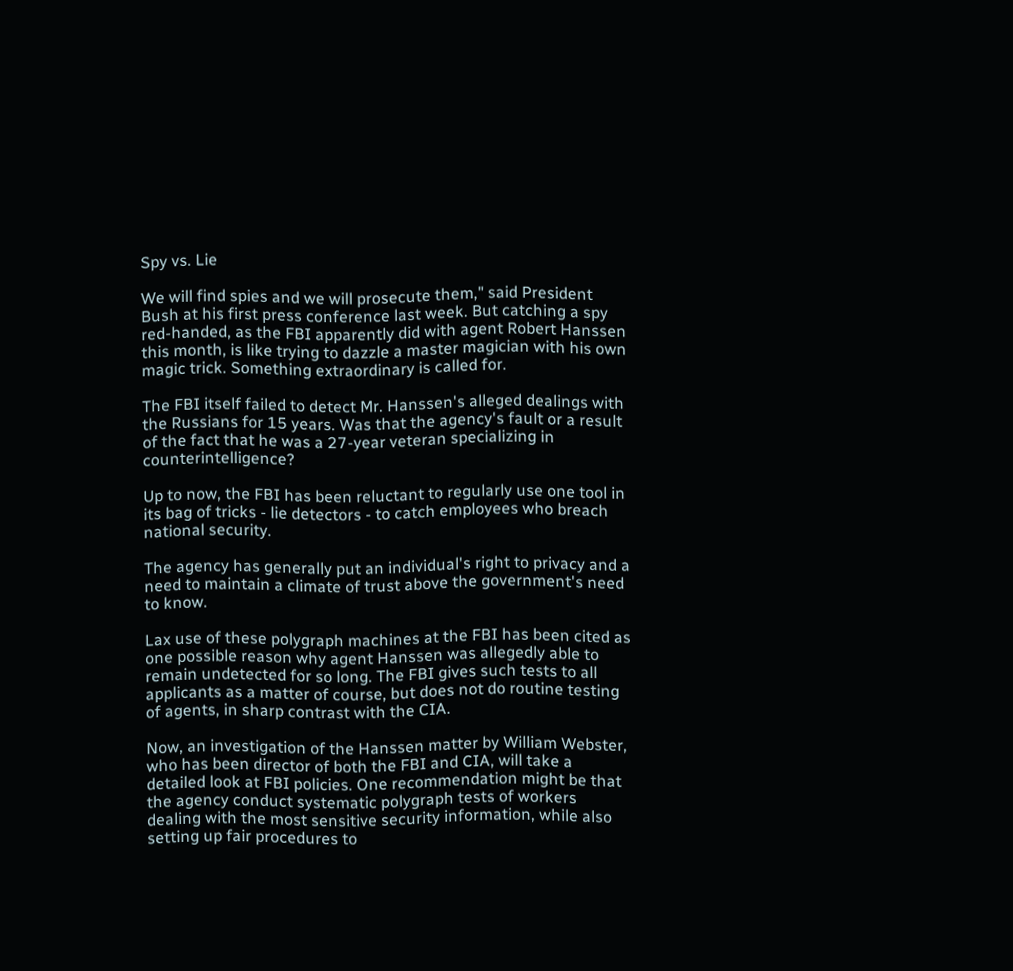Spy vs. Lie

We will find spies and we will prosecute them," said President Bush at his first press conference last week. But catching a spy red-handed, as the FBI apparently did with agent Robert Hanssen this month, is like trying to dazzle a master magician with his own magic trick. Something extraordinary is called for.

The FBI itself failed to detect Mr. Hanssen's alleged dealings with the Russians for 15 years. Was that the agency's fault or a result of the fact that he was a 27-year veteran specializing in counterintelligence?

Up to now, the FBI has been reluctant to regularly use one tool in its bag of tricks - lie detectors - to catch employees who breach national security.

The agency has generally put an individual's right to privacy and a need to maintain a climate of trust above the government's need to know.

Lax use of these polygraph machines at the FBI has been cited as one possible reason why agent Hanssen was allegedly able to remain undetected for so long. The FBI gives such tests to all applicants as a matter of course, but does not do routine testing of agents, in sharp contrast with the CIA.

Now, an investigation of the Hanssen matter by William Webster, who has been director of both the FBI and CIA, will take a detailed look at FBI policies. One recommendation might be that the agency conduct systematic polygraph tests of workers dealing with the most sensitive security information, while also setting up fair procedures to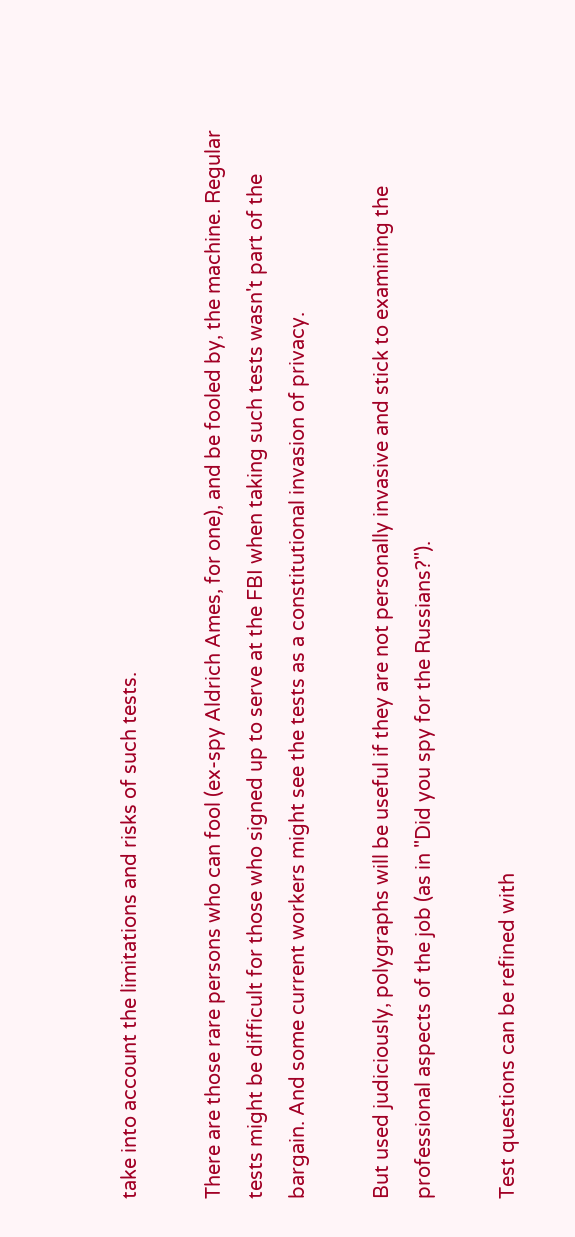take into account the limitations and risks of such tests.

There are those rare persons who can fool (ex-spy Aldrich Ames, for one), and be fooled by, the machine. Regular tests might be difficult for those who signed up to serve at the FBI when taking such tests wasn't part of the bargain. And some current workers might see the tests as a constitutional invasion of privacy.

But used judiciously, polygraphs will be useful if they are not personally invasive and stick to examining the professional aspects of the job (as in "Did you spy for the Russians?").

Test questions can be refined with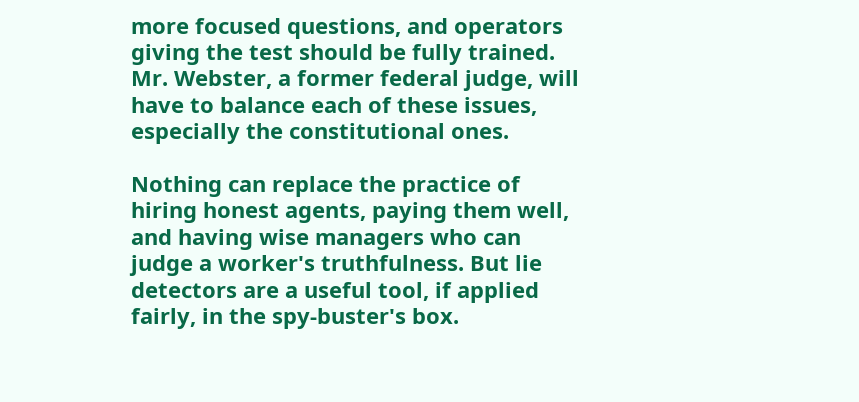more focused questions, and operators giving the test should be fully trained. Mr. Webster, a former federal judge, will have to balance each of these issues, especially the constitutional ones.

Nothing can replace the practice of hiring honest agents, paying them well, and having wise managers who can judge a worker's truthfulness. But lie detectors are a useful tool, if applied fairly, in the spy-buster's box.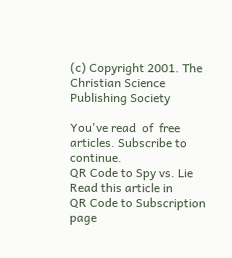(c) Copyright 2001. The Christian Science Publishing Society

You've read  of  free articles. Subscribe to continue.
QR Code to Spy vs. Lie
Read this article in
QR Code to Subscription page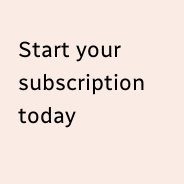Start your subscription today